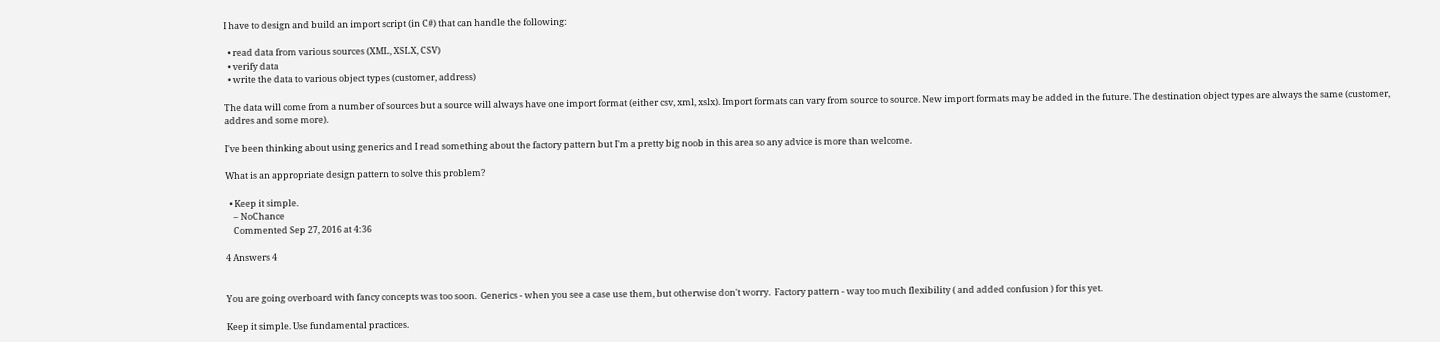I have to design and build an import script (in C#) that can handle the following:

  • read data from various sources (XML, XSLX, CSV)
  • verify data
  • write the data to various object types (customer, address)

The data will come from a number of sources but a source will always have one import format (either csv, xml, xslx). Import formats can vary from source to source. New import formats may be added in the future. The destination object types are always the same (customer, addres and some more).

I've been thinking about using generics and I read something about the factory pattern but I'm a pretty big noob in this area so any advice is more than welcome.

What is an appropriate design pattern to solve this problem?

  • Keep it simple.
    – NoChance
    Commented Sep 27, 2016 at 4:36

4 Answers 4


You are going overboard with fancy concepts was too soon.  Generics - when you see a case use them, but otherwise don't worry.  Factory pattern - way too much flexibility ( and added confusion ) for this yet.

Keep it simple. Use fundamental practices.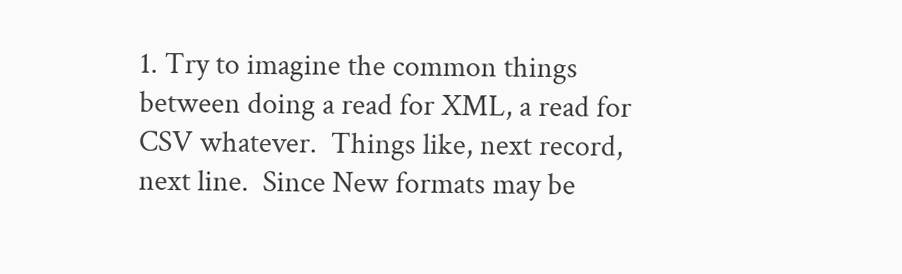1. Try to imagine the common things between doing a read for XML, a read for CSV whatever.  Things like, next record, next line.  Since New formats may be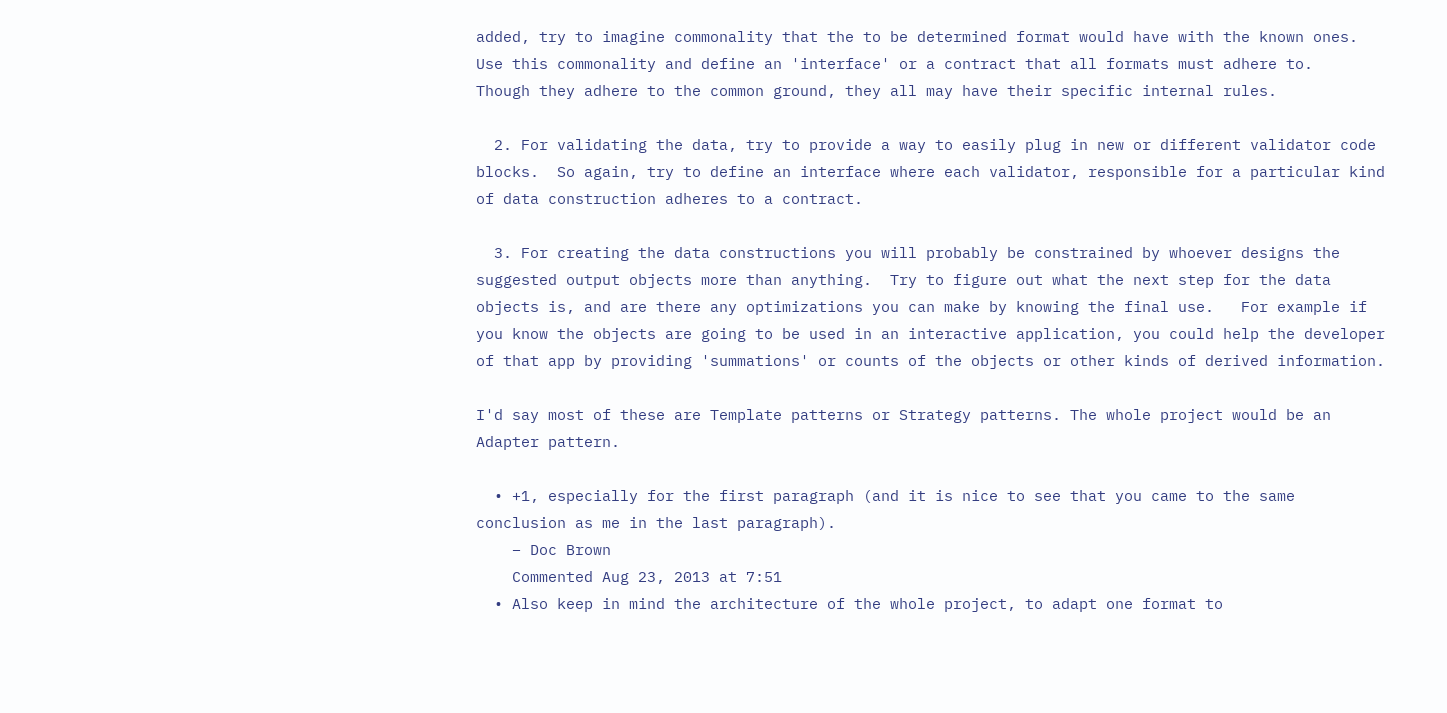added, try to imagine commonality that the to be determined format would have with the known ones. Use this commonality and define an 'interface' or a contract that all formats must adhere to.   Though they adhere to the common ground, they all may have their specific internal rules.

  2. For validating the data, try to provide a way to easily plug in new or different validator code blocks.  So again, try to define an interface where each validator, responsible for a particular kind of data construction adheres to a contract.

  3. For creating the data constructions you will probably be constrained by whoever designs the suggested output objects more than anything.  Try to figure out what the next step for the data objects is, and are there any optimizations you can make by knowing the final use.   For example if you know the objects are going to be used in an interactive application, you could help the developer of that app by providing 'summations' or counts of the objects or other kinds of derived information.

I'd say most of these are Template patterns or Strategy patterns. The whole project would be an Adapter pattern.

  • +1, especially for the first paragraph (and it is nice to see that you came to the same conclusion as me in the last paragraph).
    – Doc Brown
    Commented Aug 23, 2013 at 7:51
  • Also keep in mind the architecture of the whole project, to adapt one format to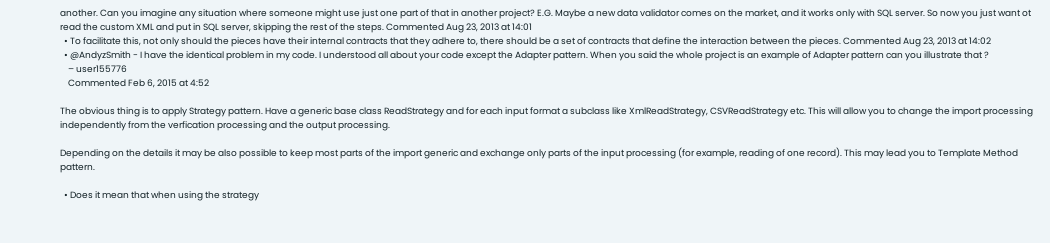another. Can you imagine any situation where someone might use just one part of that in another project? E.G. Maybe a new data validator comes on the market, and it works only with SQL server. So now you just want ot read the custom XML and put in SQL server, skipping the rest of the steps. Commented Aug 23, 2013 at 14:01
  • To facilitate this, not only should the pieces have their internal contracts that they adhere to, there should be a set of contracts that define the interaction between the pieces. Commented Aug 23, 2013 at 14:02
  • @AndyzSmith - I have the identical problem in my code. I understood all about your code except the Adapter pattern. When you said the whole project is an example of Adapter pattern can you illustrate that ?
    – user155776
    Commented Feb 6, 2015 at 4:52

The obvious thing is to apply Strategy pattern. Have a generic base class ReadStrategy and for each input format a subclass like XmlReadStrategy, CSVReadStrategy etc. This will allow you to change the import processing independently from the verfication processing and the output processing.

Depending on the details it may be also possible to keep most parts of the import generic and exchange only parts of the input processing (for example, reading of one record). This may lead you to Template Method pattern.

  • Does it mean that when using the strategy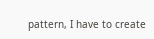pattern, I have to create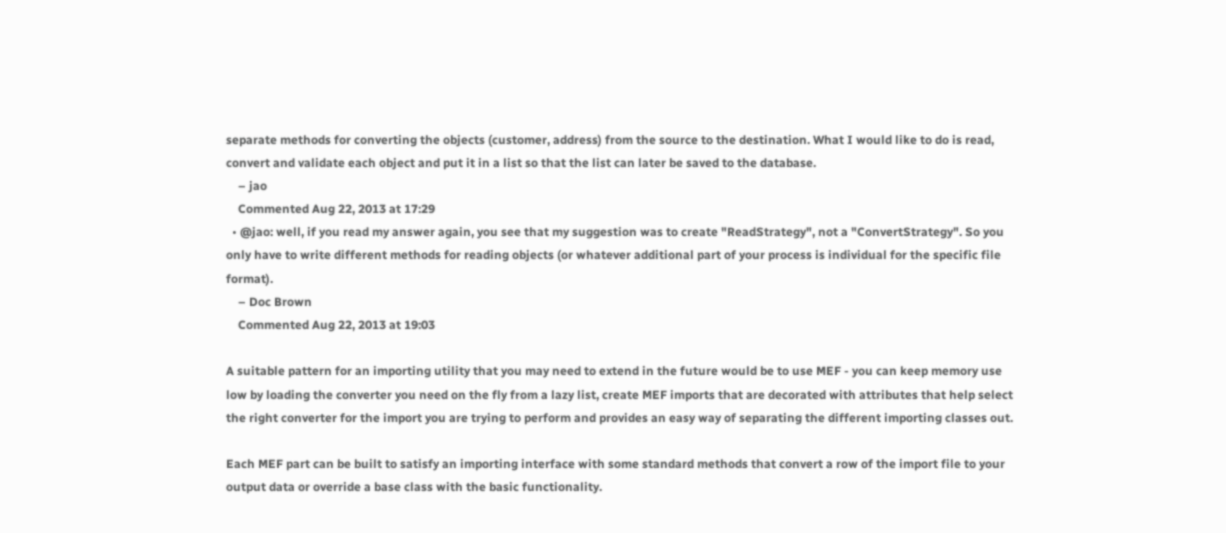separate methods for converting the objects (customer, address) from the source to the destination. What I would like to do is read, convert and validate each object and put it in a list so that the list can later be saved to the database.
    – jao
    Commented Aug 22, 2013 at 17:29
  • @jao: well, if you read my answer again, you see that my suggestion was to create "ReadStrategy", not a "ConvertStrategy". So you only have to write different methods for reading objects (or whatever additional part of your process is individual for the specific file format).
    – Doc Brown
    Commented Aug 22, 2013 at 19:03

A suitable pattern for an importing utility that you may need to extend in the future would be to use MEF - you can keep memory use low by loading the converter you need on the fly from a lazy list, create MEF imports that are decorated with attributes that help select the right converter for the import you are trying to perform and provides an easy way of separating the different importing classes out.

Each MEF part can be built to satisfy an importing interface with some standard methods that convert a row of the import file to your output data or override a base class with the basic functionality.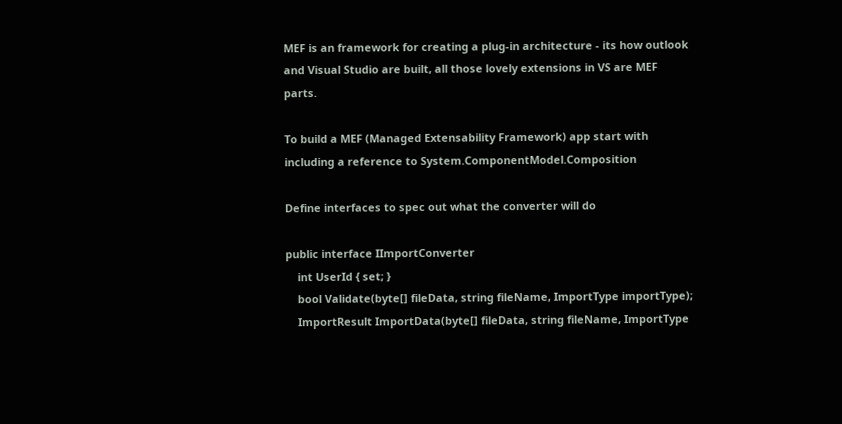MEF is an framework for creating a plug-in architecture - its how outlook and Visual Studio are built, all those lovely extensions in VS are MEF parts.

To build a MEF (Managed Extensability Framework) app start with including a reference to System.ComponentModel.Composition

Define interfaces to spec out what the converter will do

public interface IImportConverter
    int UserId { set; }
    bool Validate(byte[] fileData, string fileName, ImportType importType);
    ImportResult ImportData(byte[] fileData, string fileName, ImportType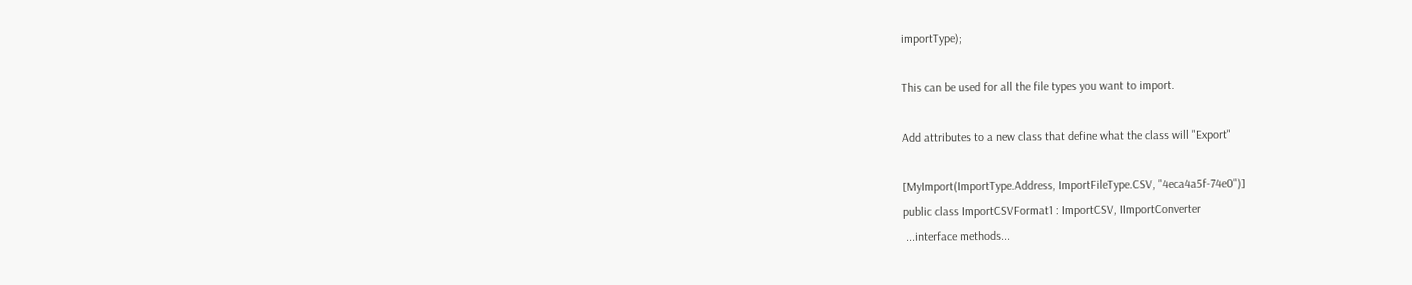importType);

This can be used for all the file types you want to import.

Add attributes to a new class that define what the class will "Export"

[MyImport(ImportType.Address, ImportFileType.CSV, "4eca4a5f-74e0")]
public class ImportCSVFormat1 : ImportCSV, IImportConverter
 ...interface methods...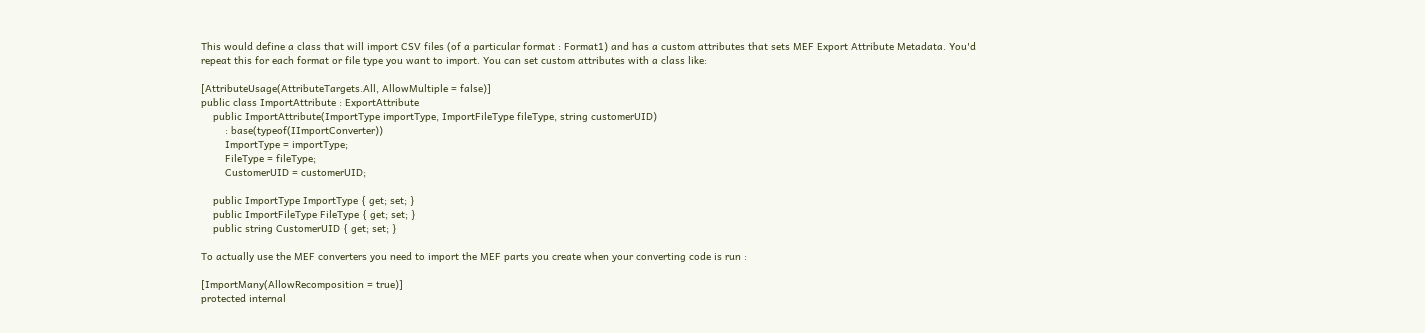This would define a class that will import CSV files (of a particular format : Format1) and has a custom attributes that sets MEF Export Attribute Metadata. You'd repeat this for each format or file type you want to import. You can set custom attributes with a class like:

[AttributeUsage(AttributeTargets.All, AllowMultiple = false)]
public class ImportAttribute : ExportAttribute
    public ImportAttribute(ImportType importType, ImportFileType fileType, string customerUID)
        : base(typeof(IImportConverter))
        ImportType = importType;
        FileType = fileType;
        CustomerUID = customerUID;

    public ImportType ImportType { get; set; }
    public ImportFileType FileType { get; set; }
    public string CustomerUID { get; set; }

To actually use the MEF converters you need to import the MEF parts you create when your converting code is run :

[ImportMany(AllowRecomposition = true)]
protected internal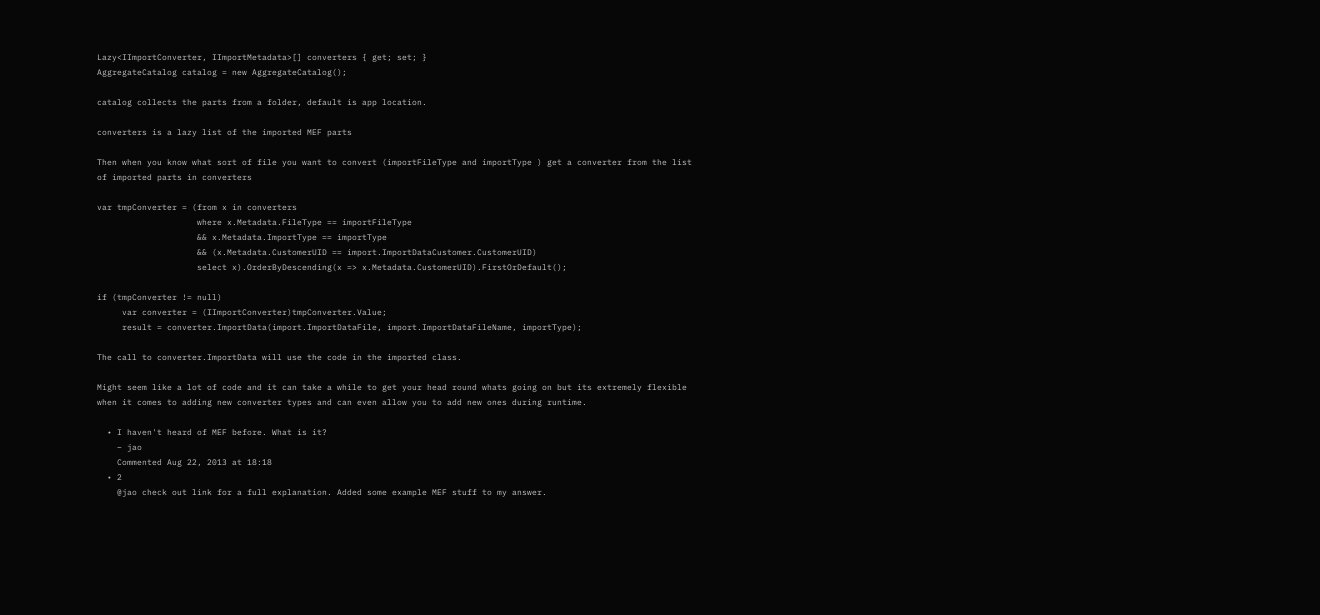Lazy<IImportConverter, IImportMetadata>[] converters { get; set; }
AggregateCatalog catalog = new AggregateCatalog();

catalog collects the parts from a folder, default is app location.

converters is a lazy list of the imported MEF parts

Then when you know what sort of file you want to convert (importFileType and importType ) get a converter from the list of imported parts in converters

var tmpConverter = (from x in converters
                    where x.Metadata.FileType == importFileType
                    && x.Metadata.ImportType == importType
                    && (x.Metadata.CustomerUID == import.ImportDataCustomer.CustomerUID)
                    select x).OrderByDescending(x => x.Metadata.CustomerUID).FirstOrDefault();

if (tmpConverter != null)
     var converter = (IImportConverter)tmpConverter.Value;
     result = converter.ImportData(import.ImportDataFile, import.ImportDataFileName, importType);

The call to converter.ImportData will use the code in the imported class.

Might seem like a lot of code and it can take a while to get your head round whats going on but its extremely flexible when it comes to adding new converter types and can even allow you to add new ones during runtime.

  • I haven't heard of MEF before. What is it?
    – jao
    Commented Aug 22, 2013 at 18:18
  • 2
    @jao check out link for a full explanation. Added some example MEF stuff to my answer.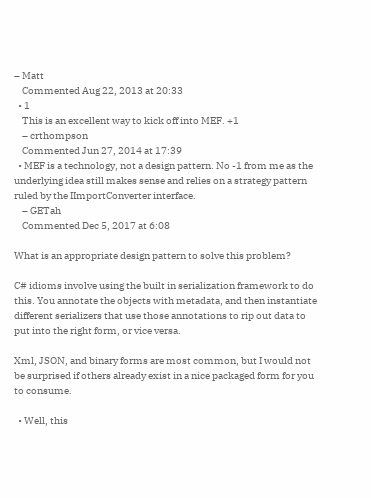– Matt
    Commented Aug 22, 2013 at 20:33
  • 1
    This is an excellent way to kick off into MEF. +1
    – crthompson
    Commented Jun 27, 2014 at 17:39
  • MEF is a technology, not a design pattern. No -1 from me as the underlying idea still makes sense and relies on a strategy pattern ruled by the IImportConverter interface.
    – GETah
    Commented Dec 5, 2017 at 6:08

What is an appropriate design pattern to solve this problem?

C# idioms involve using the built in serialization framework to do this. You annotate the objects with metadata, and then instantiate different serializers that use those annotations to rip out data to put into the right form, or vice versa.

Xml, JSON, and binary forms are most common, but I would not be surprised if others already exist in a nice packaged form for you to consume.

  • Well, this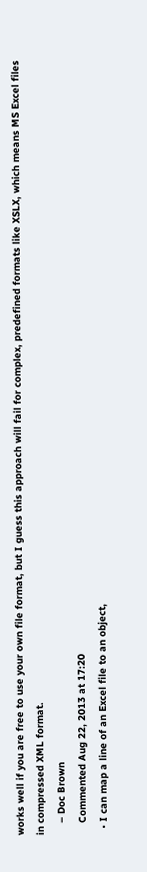works well if you are free to use your own file format, but I guess this approach will fail for complex, predefined formats like XSLX, which means MS Excel files in compressed XML format.
    – Doc Brown
    Commented Aug 22, 2013 at 17:20
  • I can map a line of an Excel file to an object,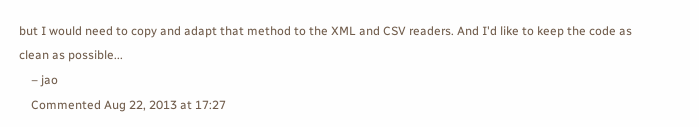but I would need to copy and adapt that method to the XML and CSV readers. And I'd like to keep the code as clean as possible...
    – jao
    Commented Aug 22, 2013 at 17:27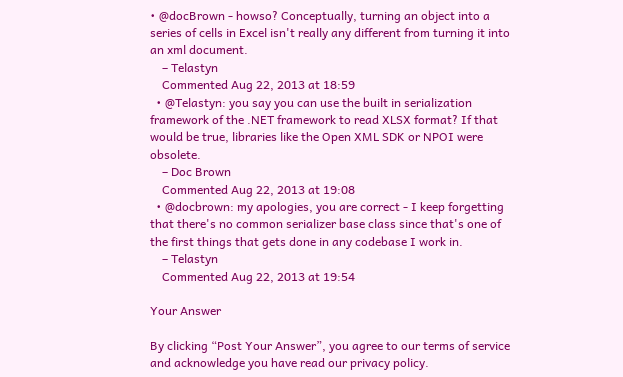• @docBrown - howso? Conceptually, turning an object into a series of cells in Excel isn't really any different from turning it into an xml document.
    – Telastyn
    Commented Aug 22, 2013 at 18:59
  • @Telastyn: you say you can use the built in serialization framework of the .NET framework to read XLSX format? If that would be true, libraries like the Open XML SDK or NPOI were obsolete.
    – Doc Brown
    Commented Aug 22, 2013 at 19:08
  • @docbrown: my apologies, you are correct - I keep forgetting that there's no common serializer base class since that's one of the first things that gets done in any codebase I work in.
    – Telastyn
    Commented Aug 22, 2013 at 19:54

Your Answer

By clicking “Post Your Answer”, you agree to our terms of service and acknowledge you have read our privacy policy.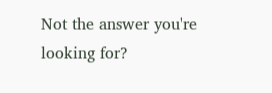Not the answer you're looking for?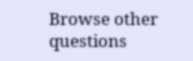Browse other questions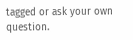tagged or ask your own question.